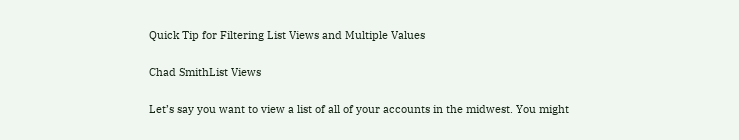Quick Tip for Filtering List Views and Multiple Values

Chad SmithList Views

Let’s say you want to view a list of all of your accounts in the midwest. You might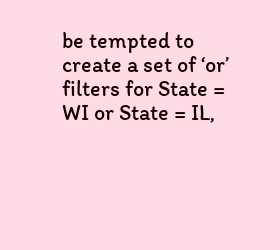be tempted to create a set of ‘or’ filters for State = WI or State = IL,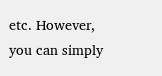etc. However, you can simply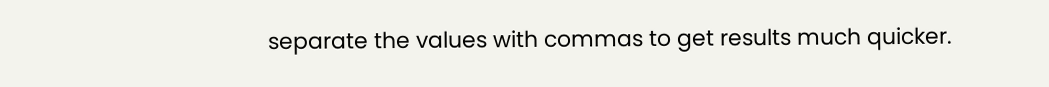separate the values with commas to get results much quicker.